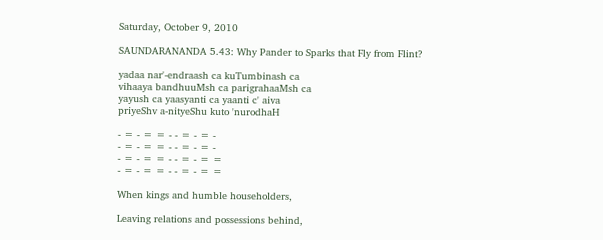Saturday, October 9, 2010

SAUNDARANANDA 5.43: Why Pander to Sparks that Fly from Flint?

yadaa nar'-endraash ca kuTumbinash ca
vihaaya bandhuuMsh ca parigrahaaMsh ca
yayush ca yaasyanti ca yaanti c' aiva
priyeShv a-nityeShu kuto 'nurodhaH

- = - = = - - = - = -
- = - = = - - = - = -
- = - = = - - = - = =
- = - = = - - = - = =

When kings and humble householders,

Leaving relations and possessions behind,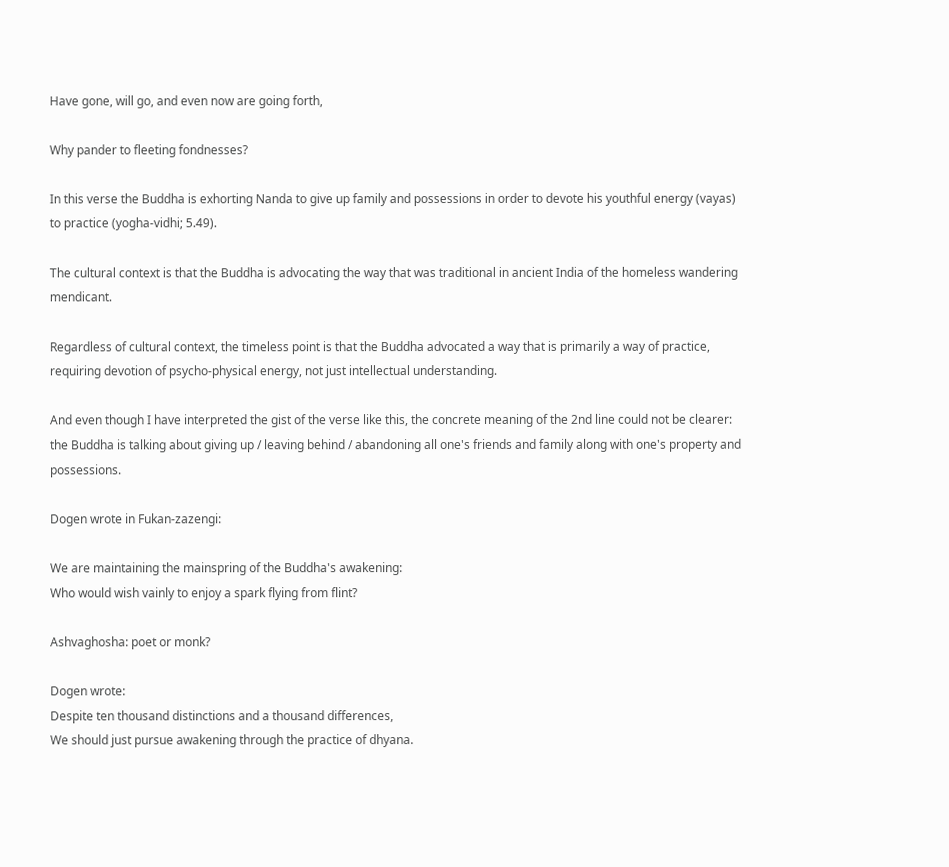Have gone, will go, and even now are going forth,

Why pander to fleeting fondnesses?

In this verse the Buddha is exhorting Nanda to give up family and possessions in order to devote his youthful energy (vayas) to practice (yogha-vidhi; 5.49).

The cultural context is that the Buddha is advocating the way that was traditional in ancient India of the homeless wandering mendicant.

Regardless of cultural context, the timeless point is that the Buddha advocated a way that is primarily a way of practice, requiring devotion of psycho-physical energy, not just intellectual understanding.

And even though I have interpreted the gist of the verse like this, the concrete meaning of the 2nd line could not be clearer: the Buddha is talking about giving up / leaving behind / abandoning all one's friends and family along with one's property and possessions.

Dogen wrote in Fukan-zazengi:

We are maintaining the mainspring of the Buddha's awakening:
Who would wish vainly to enjoy a spark flying from flint?

Ashvaghosha: poet or monk?

Dogen wrote:
Despite ten thousand distinctions and a thousand differences,
We should just pursue awakening through the practice of dhyana.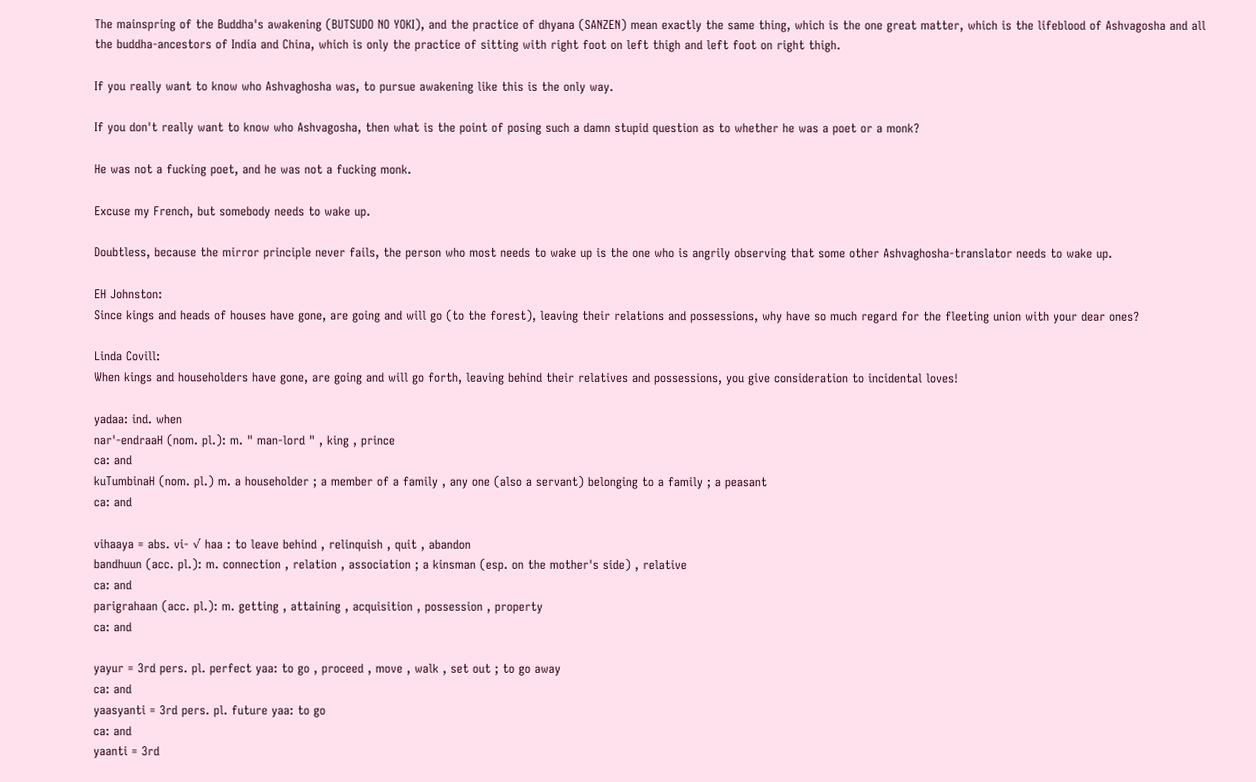The mainspring of the Buddha's awakening (BUTSUDO NO YOKI), and the practice of dhyana (SANZEN) mean exactly the same thing, which is the one great matter, which is the lifeblood of Ashvagosha and all the buddha-ancestors of India and China, which is only the practice of sitting with right foot on left thigh and left foot on right thigh.

If you really want to know who Ashvaghosha was, to pursue awakening like this is the only way.

If you don't really want to know who Ashvagosha, then what is the point of posing such a damn stupid question as to whether he was a poet or a monk?

He was not a fucking poet, and he was not a fucking monk.

Excuse my French, but somebody needs to wake up.

Doubtless, because the mirror principle never fails, the person who most needs to wake up is the one who is angrily observing that some other Ashvaghosha-translator needs to wake up.

EH Johnston:
Since kings and heads of houses have gone, are going and will go (to the forest), leaving their relations and possessions, why have so much regard for the fleeting union with your dear ones?

Linda Covill:
When kings and householders have gone, are going and will go forth, leaving behind their relatives and possessions, you give consideration to incidental loves!

yadaa: ind. when
nar'-endraaH (nom. pl.): m. " man-lord " , king , prince
ca: and
kuTumbinaH (nom. pl.) m. a householder ; a member of a family , any one (also a servant) belonging to a family ; a peasant
ca: and

vihaaya = abs. vi- √ haa : to leave behind , relinquish , quit , abandon
bandhuun (acc. pl.): m. connection , relation , association ; a kinsman (esp. on the mother's side) , relative
ca: and
parigrahaan (acc. pl.): m. getting , attaining , acquisition , possession , property
ca: and

yayur = 3rd pers. pl. perfect yaa: to go , proceed , move , walk , set out ; to go away
ca: and
yaasyanti = 3rd pers. pl. future yaa: to go
ca: and
yaanti = 3rd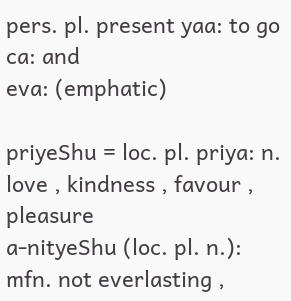pers. pl. present yaa: to go
ca: and
eva: (emphatic)

priyeShu = loc. pl. priya: n. love , kindness , favour , pleasure
a-nityeShu (loc. pl. n.): mfn. not everlasting ,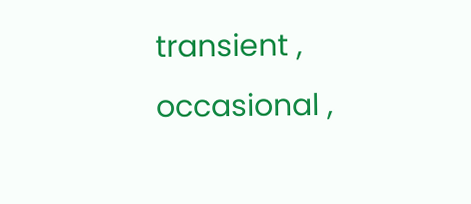transient , occasional ,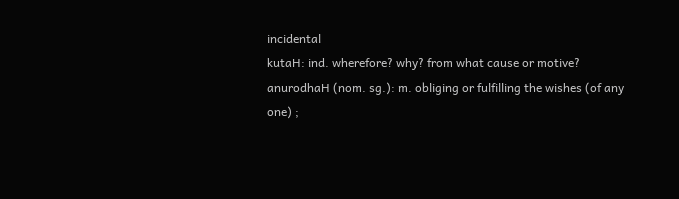incidental
kutaH: ind. wherefore? why? from what cause or motive?
anurodhaH (nom. sg.): m. obliging or fulfilling the wishes (of any one) ;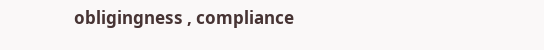obligingness , compliance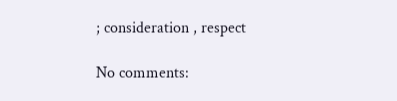; consideration , respect

No comments: